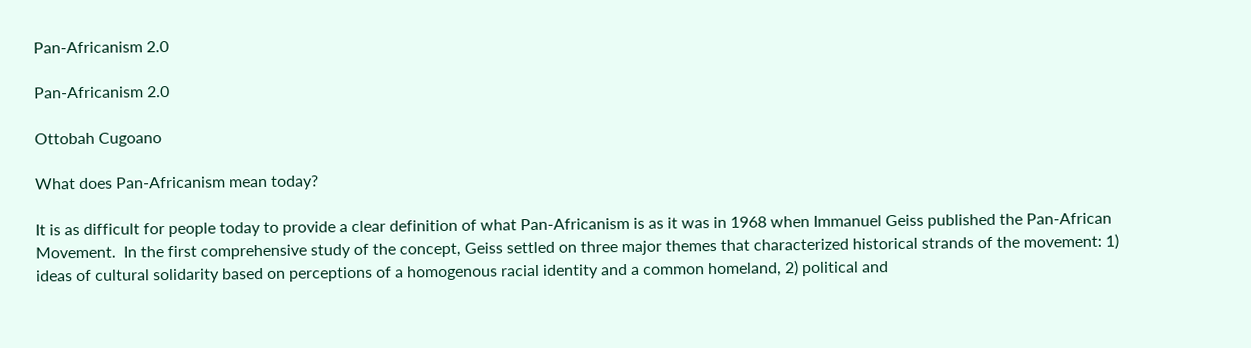Pan-Africanism 2.0

Pan-Africanism 2.0

Ottobah Cugoano

What does Pan-Africanism mean today?

It is as difficult for people today to provide a clear definition of what Pan-Africanism is as it was in 1968 when Immanuel Geiss published the Pan-African Movement.  In the first comprehensive study of the concept, Geiss settled on three major themes that characterized historical strands of the movement: 1) ideas of cultural solidarity based on perceptions of a homogenous racial identity and a common homeland, 2) political and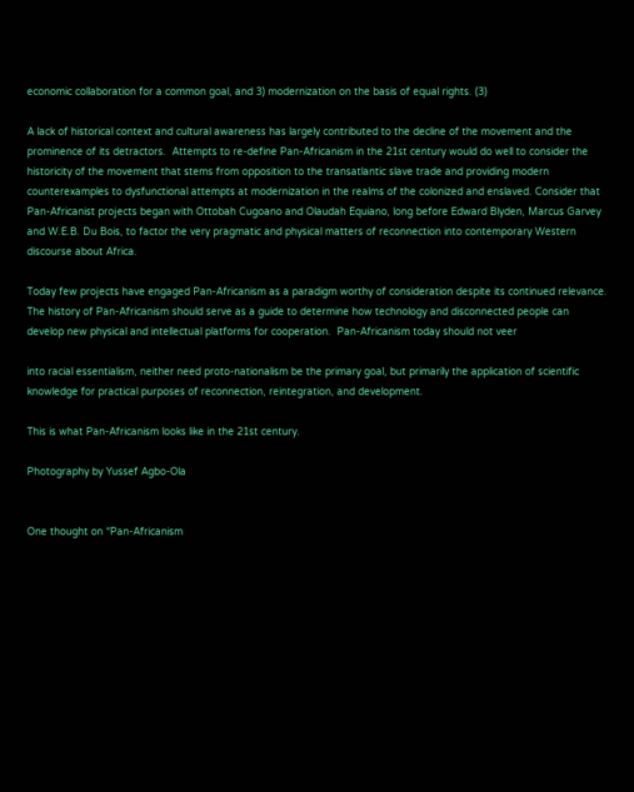economic collaboration for a common goal, and 3) modernization on the basis of equal rights. (3)

A lack of historical context and cultural awareness has largely contributed to the decline of the movement and the prominence of its detractors.  Attempts to re-define Pan-Africanism in the 21st century would do well to consider the historicity of the movement that stems from opposition to the transatlantic slave trade and providing modern counterexamples to dysfunctional attempts at modernization in the realms of the colonized and enslaved. Consider that Pan-Africanist projects began with Ottobah Cugoano and Olaudah Equiano, long before Edward Blyden, Marcus Garvey and W.E.B. Du Bois, to factor the very pragmatic and physical matters of reconnection into contemporary Western discourse about Africa.

Today few projects have engaged Pan-Africanism as a paradigm worthy of consideration despite its continued relevance.  The history of Pan-Africanism should serve as a guide to determine how technology and disconnected people can develop new physical and intellectual platforms for cooperation.  Pan-Africanism today should not veer

into racial essentialism, neither need proto-nationalism be the primary goal, but primarily the application of scientific knowledge for practical purposes of reconnection, reintegration, and development.

This is what Pan-Africanism looks like in the 21st century.

Photography by Yussef Agbo-Ola


One thought on “Pan-Africanism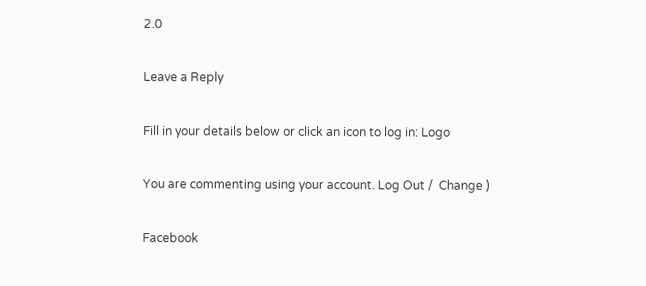2.0

Leave a Reply

Fill in your details below or click an icon to log in: Logo

You are commenting using your account. Log Out /  Change )

Facebook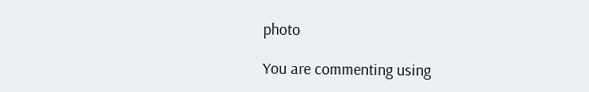photo

You are commenting using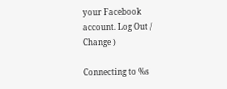your Facebook account. Log Out /  Change )

Connecting to %s